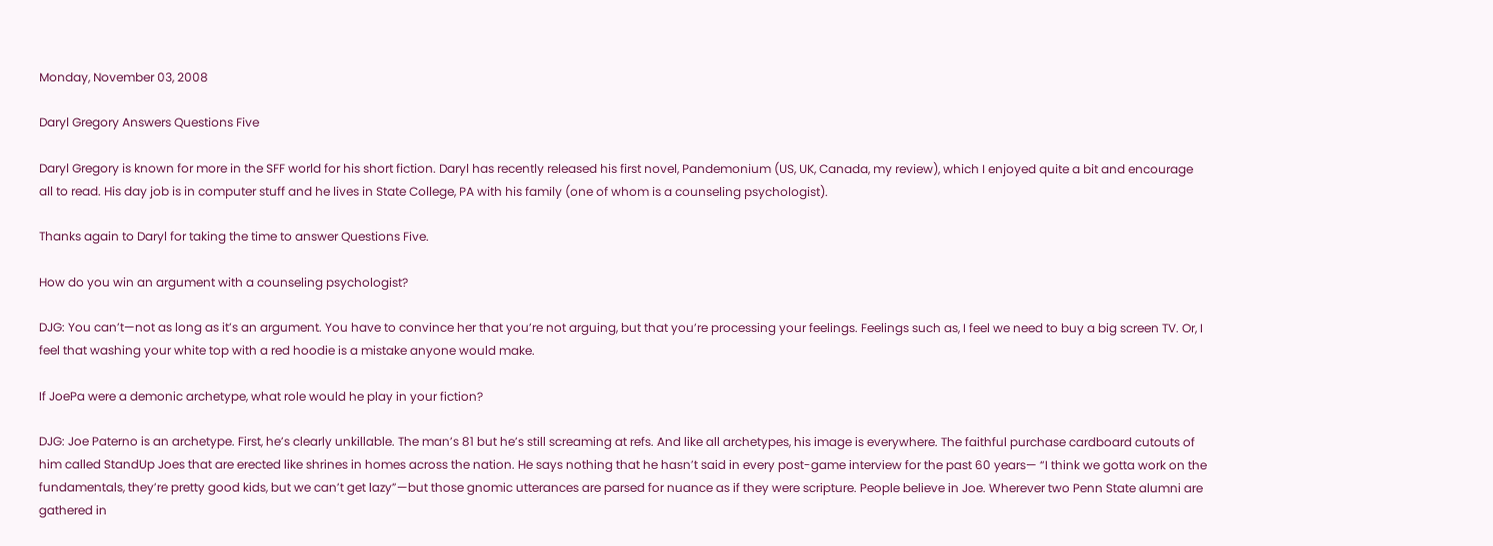Monday, November 03, 2008

Daryl Gregory Answers Questions Five

Daryl Gregory is known for more in the SFF world for his short fiction. Daryl has recently released his first novel, Pandemonium (US, UK, Canada, my review), which I enjoyed quite a bit and encourage all to read. His day job is in computer stuff and he lives in State College, PA with his family (one of whom is a counseling psychologist).

Thanks again to Daryl for taking the time to answer Questions Five.

How do you win an argument with a counseling psychologist?

DJG: You can’t—not as long as it’s an argument. You have to convince her that you’re not arguing, but that you’re processing your feelings. Feelings such as, I feel we need to buy a big screen TV. Or, I feel that washing your white top with a red hoodie is a mistake anyone would make.

If JoePa were a demonic archetype, what role would he play in your fiction?

DJG: Joe Paterno is an archetype. First, he’s clearly unkillable. The man’s 81 but he’s still screaming at refs. And like all archetypes, his image is everywhere. The faithful purchase cardboard cutouts of him called StandUp Joes that are erected like shrines in homes across the nation. He says nothing that he hasn’t said in every post-game interview for the past 60 years— “I think we gotta work on the fundamentals, they’re pretty good kids, but we can’t get lazy”—but those gnomic utterances are parsed for nuance as if they were scripture. People believe in Joe. Wherever two Penn State alumni are gathered in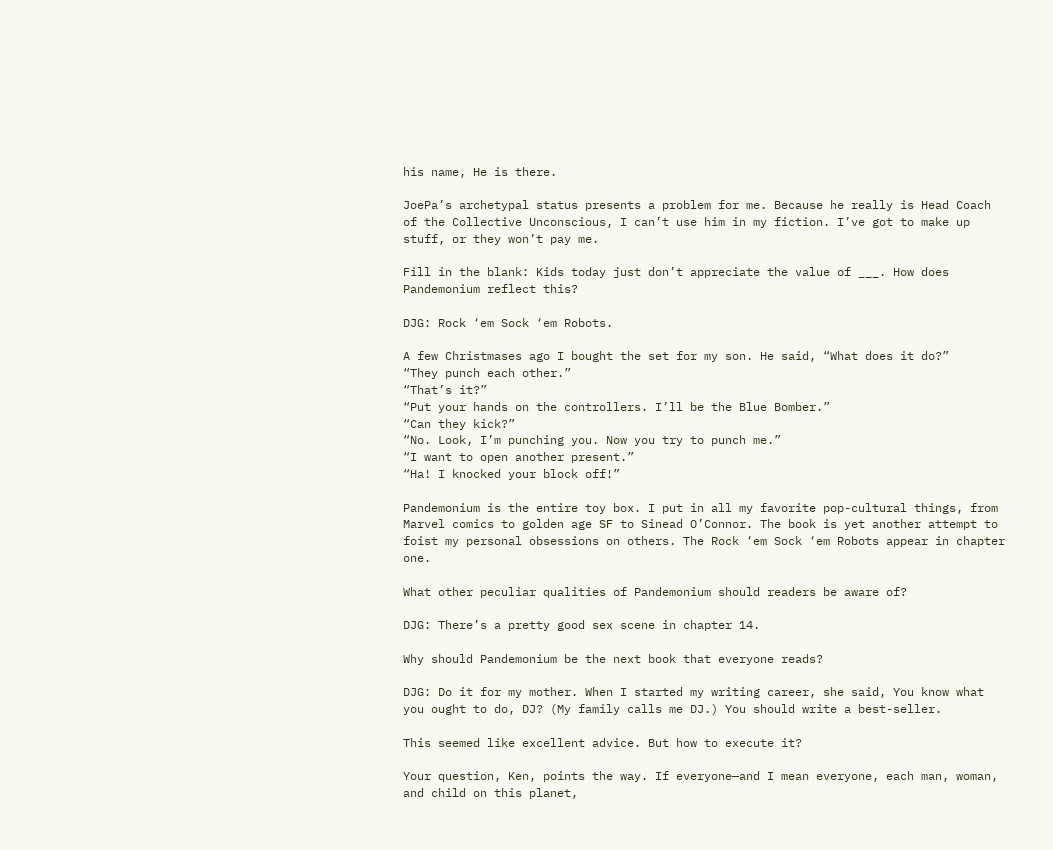his name, He is there.

JoePa’s archetypal status presents a problem for me. Because he really is Head Coach of the Collective Unconscious, I can’t use him in my fiction. I’ve got to make up stuff, or they won’t pay me.

Fill in the blank: Kids today just don’t appreciate the value of ___. How does Pandemonium reflect this?

DJG: Rock ‘em Sock ‘em Robots.

A few Christmases ago I bought the set for my son. He said, “What does it do?”
“They punch each other.”
“That’s it?”
“Put your hands on the controllers. I’ll be the Blue Bomber.”
“Can they kick?”
“No. Look, I’m punching you. Now you try to punch me.”
“I want to open another present.”
“Ha! I knocked your block off!”

Pandemonium is the entire toy box. I put in all my favorite pop-cultural things, from Marvel comics to golden age SF to Sinead O’Connor. The book is yet another attempt to foist my personal obsessions on others. The Rock ‘em Sock ‘em Robots appear in chapter one.

What other peculiar qualities of Pandemonium should readers be aware of?

DJG: There’s a pretty good sex scene in chapter 14.

Why should Pandemonium be the next book that everyone reads?

DJG: Do it for my mother. When I started my writing career, she said, You know what you ought to do, DJ? (My family calls me DJ.) You should write a best-seller.

This seemed like excellent advice. But how to execute it?

Your question, Ken, points the way. If everyone—and I mean everyone, each man, woman, and child on this planet,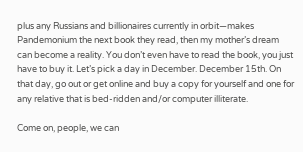plus any Russians and billionaires currently in orbit—makes Pandemonium the next book they read, then my mother’s dream can become a reality. You don’t even have to read the book, you just have to buy it. Let’s pick a day in December. December 15th. On that day, go out or get online and buy a copy for yourself and one for any relative that is bed-ridden and/or computer illiterate.

Come on, people, we can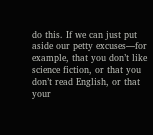do this. If we can just put aside our petty excuses—for example, that you don’t like science fiction, or that you don’t read English, or that your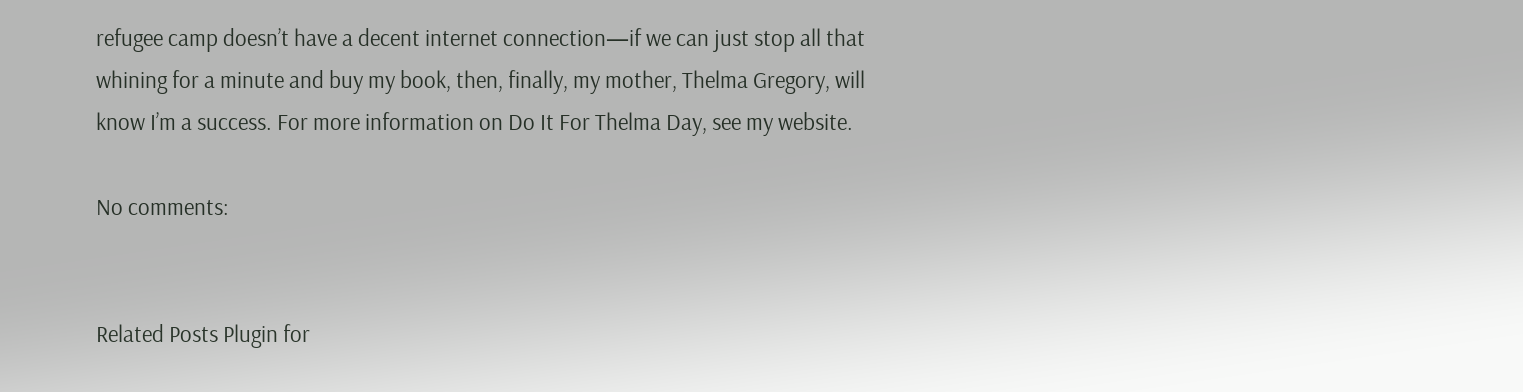refugee camp doesn’t have a decent internet connection—if we can just stop all that whining for a minute and buy my book, then, finally, my mother, Thelma Gregory, will know I’m a success. For more information on Do It For Thelma Day, see my website.

No comments:


Related Posts Plugin for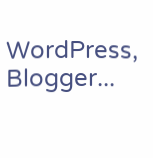WordPress, Blogger...